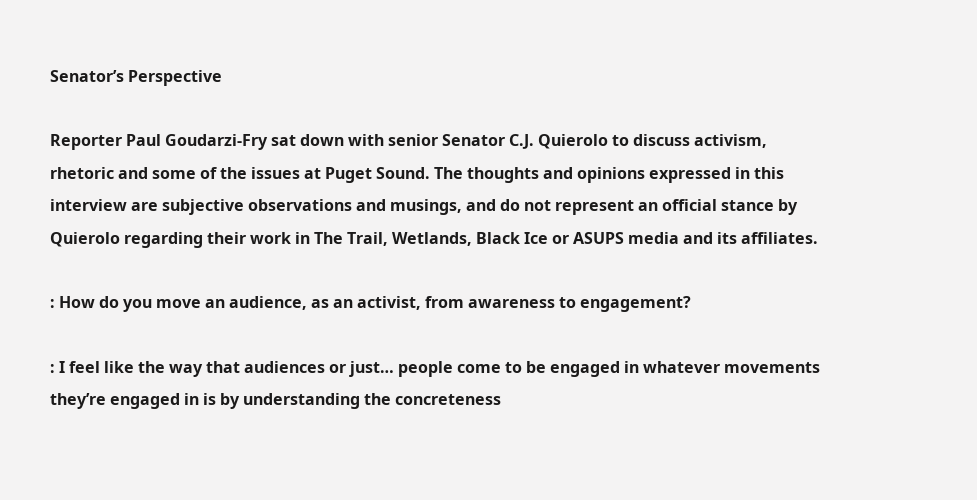Senator’s Perspective

Reporter Paul Goudarzi-Fry sat down with senior Senator C.J. Quierolo to discuss activism, rhetoric and some of the issues at Puget Sound. The thoughts and opinions expressed in this interview are subjective observations and musings, and do not represent an official stance by Quierolo regarding their work in The Trail, Wetlands, Black Ice or ASUPS media and its affiliates.

: How do you move an audience, as an activist, from awareness to engagement?

: I feel like the way that audiences or just… people come to be engaged in whatever movements they’re engaged in is by understanding the concreteness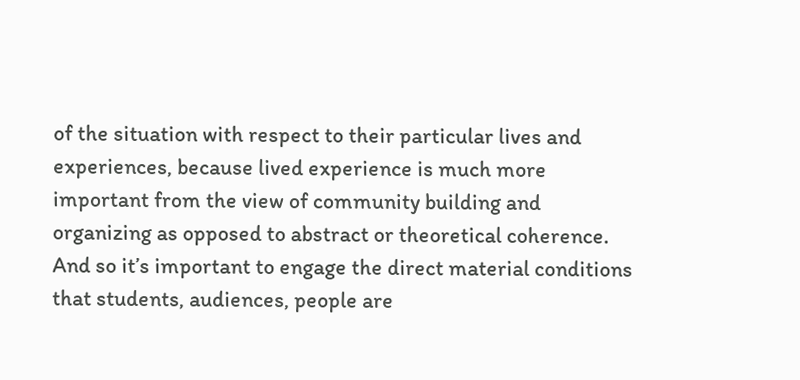of the situation with respect to their particular lives and experiences, because lived experience is much more important from the view of community building and organizing as opposed to abstract or theoretical coherence. And so it’s important to engage the direct material conditions that students, audiences, people are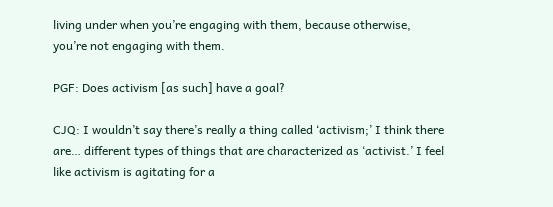living under when you’re engaging with them, because otherwise, you’re not engaging with them.

PGF: Does activism [as such] have a goal?

CJQ: I wouldn’t say there’s really a thing called ‘activism;’ I think there are… different types of things that are characterized as ‘activist.’ I feel like activism is agitating for a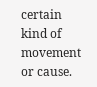certain kind of movement or cause.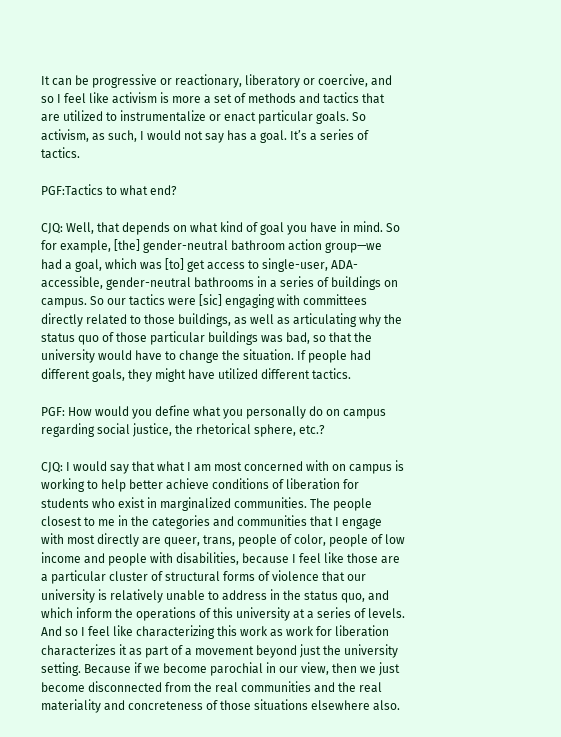It can be progressive or reactionary, liberatory or coercive, and so I feel like activism is more a set of methods and tactics that are utilized to instrumentalize or enact particular goals. So activism, as such, I would not say has a goal. It’s a series of tactics.

PGF:Tactics to what end?

CJQ: Well, that depends on what kind of goal you have in mind. So for example, [the] gender-neutral bathroom action group—we had a goal, which was [to] get access to single-user, ADA-accessible, gender-neutral bathrooms in a series of buildings on campus. So our tactics were [sic] engaging with committees directly related to those buildings, as well as articulating why the status quo of those particular buildings was bad, so that the university would have to change the situation. If people had different goals, they might have utilized different tactics.

PGF: How would you define what you personally do on campus regarding social justice, the rhetorical sphere, etc.?

CJQ: I would say that what I am most concerned with on campus is working to help better achieve conditions of liberation for students who exist in marginalized communities. The people closest to me in the categories and communities that I engage with most directly are queer, trans, people of color, people of low income and people with disabilities, because I feel like those are a particular cluster of structural forms of violence that our university is relatively unable to address in the status quo, and which inform the operations of this university at a series of levels. And so I feel like characterizing this work as work for liberation characterizes it as part of a movement beyond just the university setting. Because if we become parochial in our view, then we just become disconnected from the real communities and the real materiality and concreteness of those situations elsewhere also.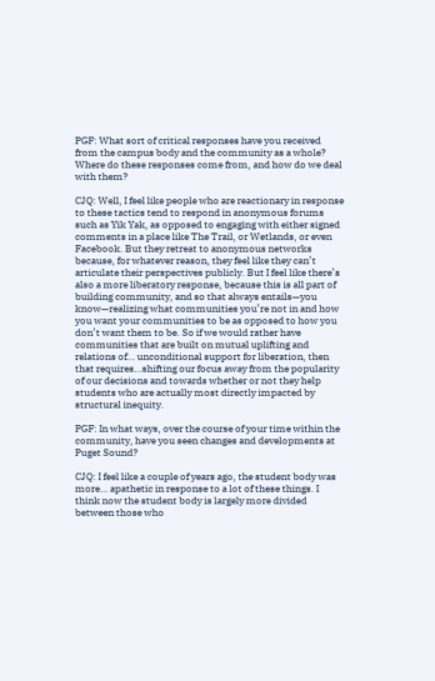PGF: What sort of critical responses have you received from the campus body and the community as a whole? Where do these responses come from, and how do we deal with them?

CJQ: Well, I feel like people who are reactionary in response to these tactics tend to respond in anonymous forums such as Yik Yak, as opposed to engaging with either signed comments in a place like The Trail, or Wetlands, or even Facebook. But they retreat to anonymous networks because, for whatever reason, they feel like they can’t articulate their perspectives publicly. But I feel like there’s also a more liberatory response, because this is all part of building community, and so that always entails—you know—realizing what communities you’re not in and how you want your communities to be as opposed to how you don’t want them to be. So if we would rather have communities that are built on mutual uplifting and relations of… unconditional support for liberation, then that requires…shifting our focus away from the popularity of our decisions and towards whether or not they help students who are actually most directly impacted by structural inequity.

PGF: In what ways, over the course of your time within the community, have you seen changes and developments at Puget Sound?

CJQ: I feel like a couple of years ago, the student body was more… apathetic in response to a lot of these things. I think now the student body is largely more divided between those who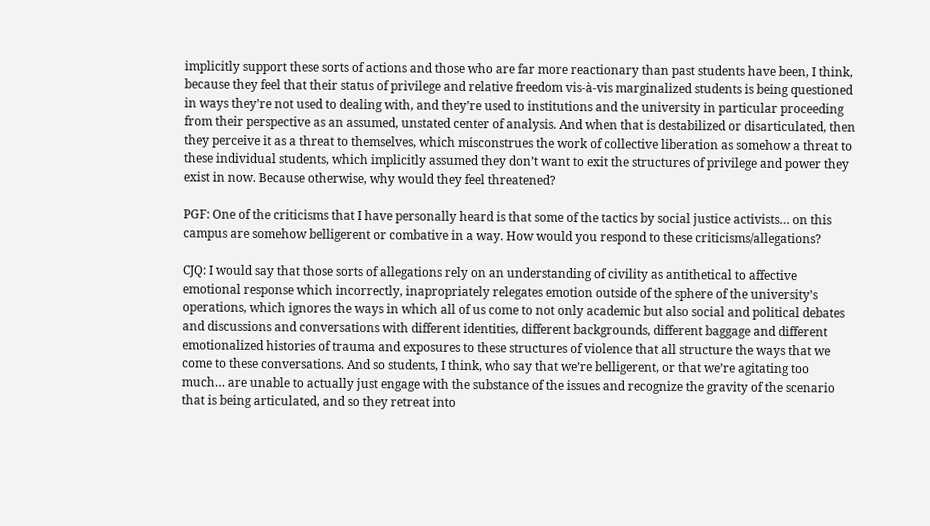implicitly support these sorts of actions and those who are far more reactionary than past students have been, I think, because they feel that their status of privilege and relative freedom vis-à-vis marginalized students is being questioned in ways they’re not used to dealing with, and they’re used to institutions and the university in particular proceeding from their perspective as an assumed, unstated center of analysis. And when that is destabilized or disarticulated, then they perceive it as a threat to themselves, which misconstrues the work of collective liberation as somehow a threat to these individual students, which implicitly assumed they don’t want to exit the structures of privilege and power they exist in now. Because otherwise, why would they feel threatened?

PGF: One of the criticisms that I have personally heard is that some of the tactics by social justice activists… on this campus are somehow belligerent or combative in a way. How would you respond to these criticisms/allegations?

CJQ: I would say that those sorts of allegations rely on an understanding of civility as antithetical to affective emotional response which incorrectly, inapropriately relegates emotion outside of the sphere of the university’s operations, which ignores the ways in which all of us come to not only academic but also social and political debates and discussions and conversations with different identities, different backgrounds, different baggage and different emotionalized histories of trauma and exposures to these structures of violence that all structure the ways that we come to these conversations. And so students, I think, who say that we’re belligerent, or that we’re agitating too much… are unable to actually just engage with the substance of the issues and recognize the gravity of the scenario that is being articulated, and so they retreat into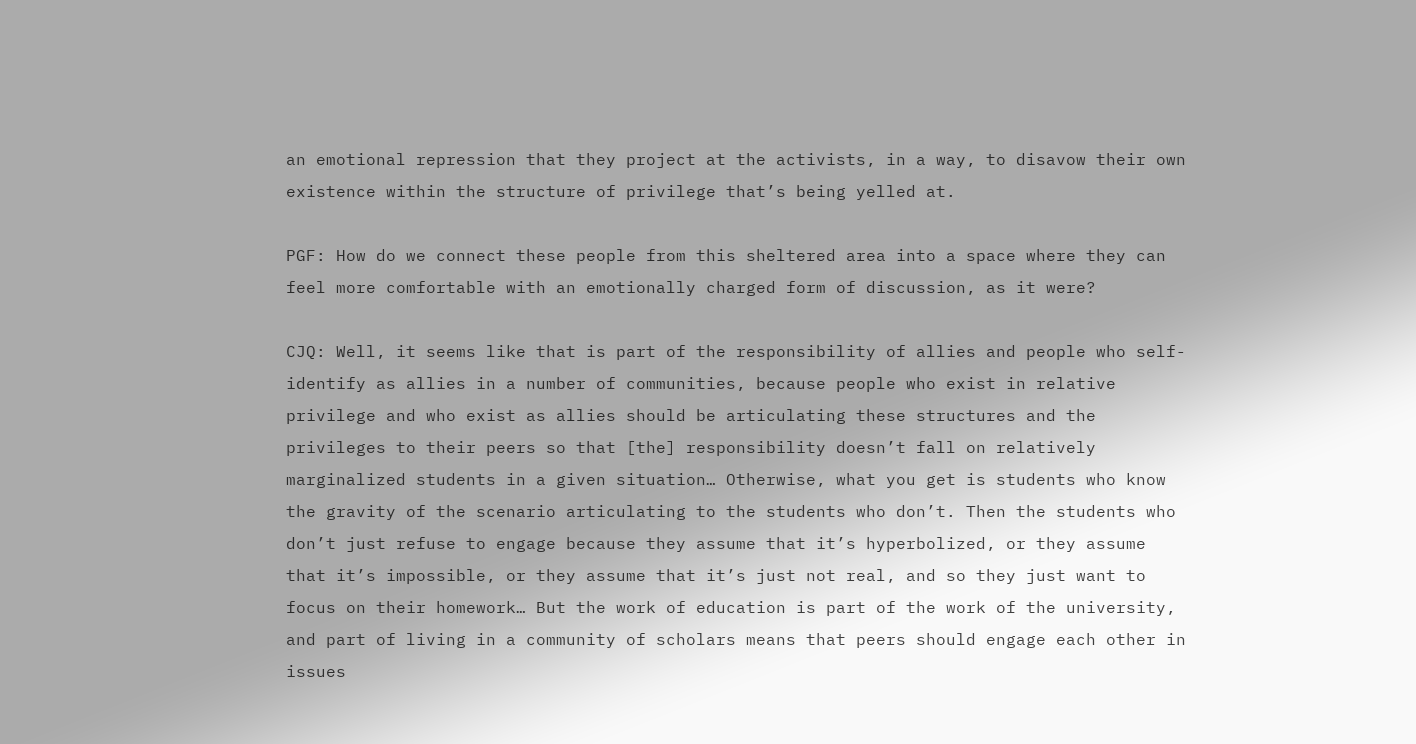an emotional repression that they project at the activists, in a way, to disavow their own existence within the structure of privilege that’s being yelled at.

PGF: How do we connect these people from this sheltered area into a space where they can feel more comfortable with an emotionally charged form of discussion, as it were?

CJQ: Well, it seems like that is part of the responsibility of allies and people who self-identify as allies in a number of communities, because people who exist in relative privilege and who exist as allies should be articulating these structures and the privileges to their peers so that [the] responsibility doesn’t fall on relatively marginalized students in a given situation… Otherwise, what you get is students who know the gravity of the scenario articulating to the students who don’t. Then the students who don’t just refuse to engage because they assume that it’s hyperbolized, or they assume that it’s impossible, or they assume that it’s just not real, and so they just want to focus on their homework… But the work of education is part of the work of the university, and part of living in a community of scholars means that peers should engage each other in issues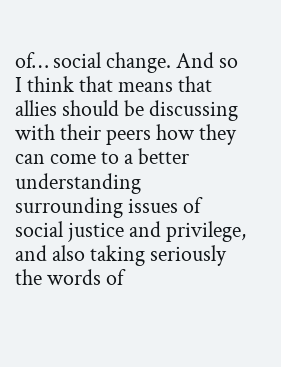of… social change. And so I think that means that allies should be discussing with their peers how they can come to a better understanding surrounding issues of social justice and privilege, and also taking seriously the words of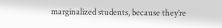marginalized students, because they’re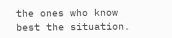the ones who know best the situation.